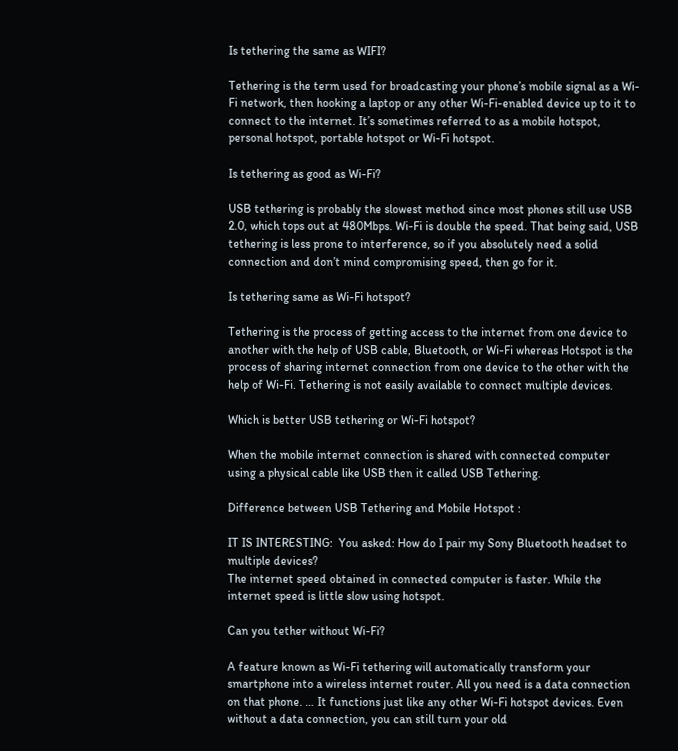Is tethering the same as WIFI?

Tethering is the term used for broadcasting your phone’s mobile signal as a Wi-Fi network, then hooking a laptop or any other Wi-Fi-enabled device up to it to connect to the internet. It’s sometimes referred to as a mobile hotspot, personal hotspot, portable hotspot or Wi-Fi hotspot.

Is tethering as good as Wi-Fi?

USB tethering is probably the slowest method since most phones still use USB 2.0, which tops out at 480Mbps. Wi-Fi is double the speed. That being said, USB tethering is less prone to interference, so if you absolutely need a solid connection and don’t mind compromising speed, then go for it.

Is tethering same as Wi-Fi hotspot?

Tethering is the process of getting access to the internet from one device to another with the help of USB cable, Bluetooth, or Wi-Fi whereas Hotspot is the process of sharing internet connection from one device to the other with the help of Wi-Fi. Tethering is not easily available to connect multiple devices.

Which is better USB tethering or Wi-Fi hotspot?

When the mobile internet connection is shared with connected computer using a physical cable like USB then it called USB Tethering.

Difference between USB Tethering and Mobile Hotspot :

IT IS INTERESTING:  You asked: How do I pair my Sony Bluetooth headset to multiple devices?
The internet speed obtained in connected computer is faster. While the internet speed is little slow using hotspot.

Can you tether without Wi-Fi?

A feature known as Wi-Fi tethering will automatically transform your smartphone into a wireless internet router. All you need is a data connection on that phone. … It functions just like any other Wi-Fi hotspot devices. Even without a data connection, you can still turn your old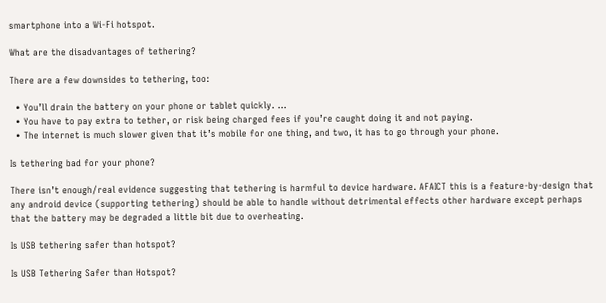smartphone into a Wi-Fi hotspot.

What are the disadvantages of tethering?

There are a few downsides to tethering, too:

  • You’ll drain the battery on your phone or tablet quickly. …
  • You have to pay extra to tether, or risk being charged fees if you’re caught doing it and not paying.
  • The internet is much slower given that it’s mobile for one thing, and two, it has to go through your phone.

Is tethering bad for your phone?

There isn’t enough/real evidence suggesting that tethering is harmful to device hardware. AFAICT this is a feature-by-design that any android device (supporting tethering) should be able to handle without detrimental effects other hardware except perhaps that the battery may be degraded a little bit due to overheating.

Is USB tethering safer than hotspot?

Is USB Tethering Safer than Hotspot?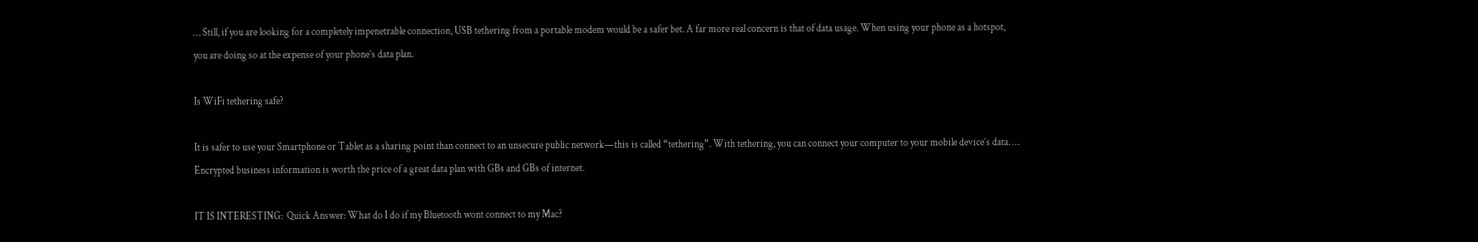… Still, if you are looking for a completely impenetrable connection, USB tethering from a portable modem would be a safer bet. A far more real concern is that of data usage. When using your phone as a hotspot, you are doing so at the expense of your phone’s data plan.

Is WiFi tethering safe?

It is safer to use your Smartphone or Tablet as a sharing point than connect to an unsecure public network—this is called “tethering”. With tethering, you can connect your computer to your mobile device’s data. … Encrypted business information is worth the price of a great data plan with GBs and GBs of internet.

IT IS INTERESTING:  Quick Answer: What do I do if my Bluetooth wont connect to my Mac?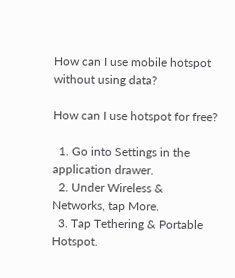How can I use mobile hotspot without using data?

How can I use hotspot for free?

  1. Go into Settings in the application drawer.
  2. Under Wireless & Networks, tap More.
  3. Tap Tethering & Portable Hotspot.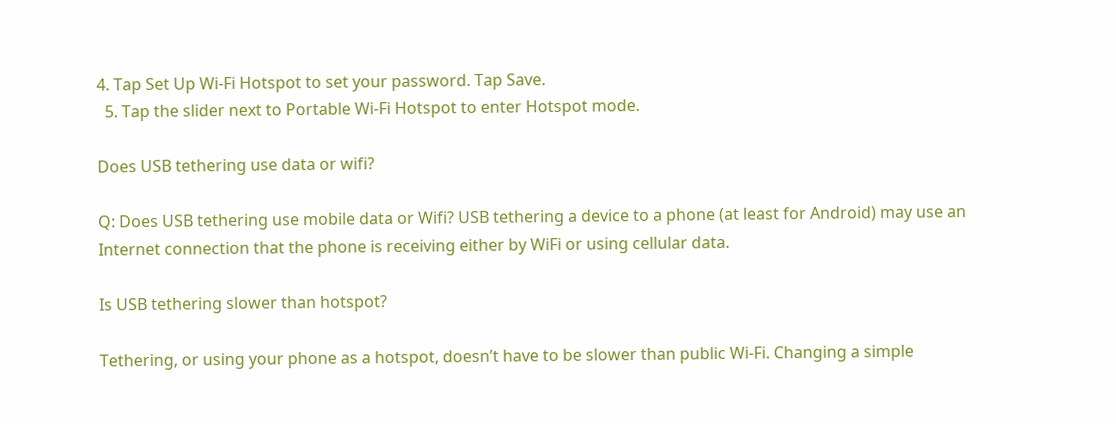4. Tap Set Up Wi-Fi Hotspot to set your password. Tap Save.
  5. Tap the slider next to Portable Wi-Fi Hotspot to enter Hotspot mode.

Does USB tethering use data or wifi?

Q: Does USB tethering use mobile data or Wifi? USB tethering a device to a phone (at least for Android) may use an Internet connection that the phone is receiving either by WiFi or using cellular data.

Is USB tethering slower than hotspot?

Tethering, or using your phone as a hotspot, doesn’t have to be slower than public Wi-Fi. Changing a simple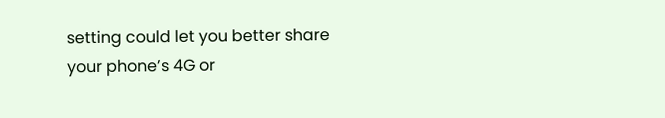setting could let you better share your phone’s 4G or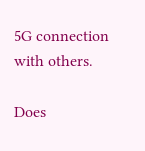5G connection with others.

Does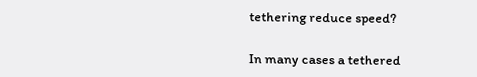tethering reduce speed?

In many cases a tethered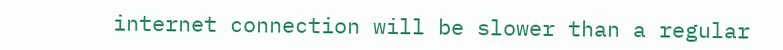internet connection will be slower than a regular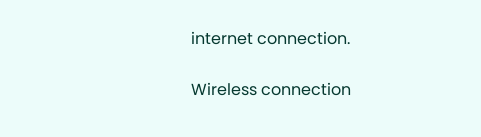internet connection.

Wireless connection